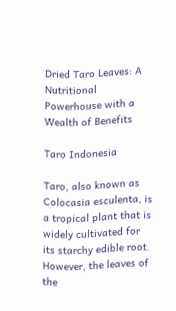Dried Taro Leaves: A Nutritional Powerhouse with a Wealth of Benefits

Taro Indonesia

Taro, also known as Colocasia esculenta, is a tropical plant that is widely cultivated for its starchy edible root. However, the leaves of the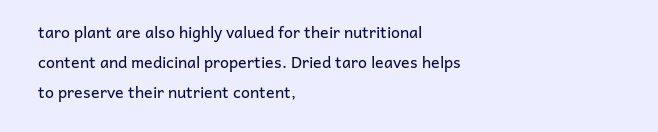taro plant are also highly valued for their nutritional content and medicinal properties. Dried taro leaves helps to preserve their nutrient content,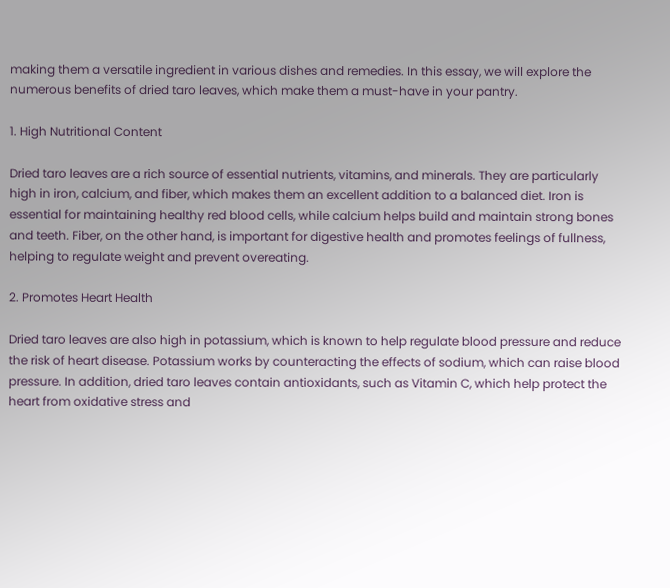making them a versatile ingredient in various dishes and remedies. In this essay, we will explore the numerous benefits of dried taro leaves, which make them a must-have in your pantry.

1. High Nutritional Content

Dried taro leaves are a rich source of essential nutrients, vitamins, and minerals. They are particularly high in iron, calcium, and fiber, which makes them an excellent addition to a balanced diet. Iron is essential for maintaining healthy red blood cells, while calcium helps build and maintain strong bones and teeth. Fiber, on the other hand, is important for digestive health and promotes feelings of fullness, helping to regulate weight and prevent overeating.

2. Promotes Heart Health

Dried taro leaves are also high in potassium, which is known to help regulate blood pressure and reduce the risk of heart disease. Potassium works by counteracting the effects of sodium, which can raise blood pressure. In addition, dried taro leaves contain antioxidants, such as Vitamin C, which help protect the heart from oxidative stress and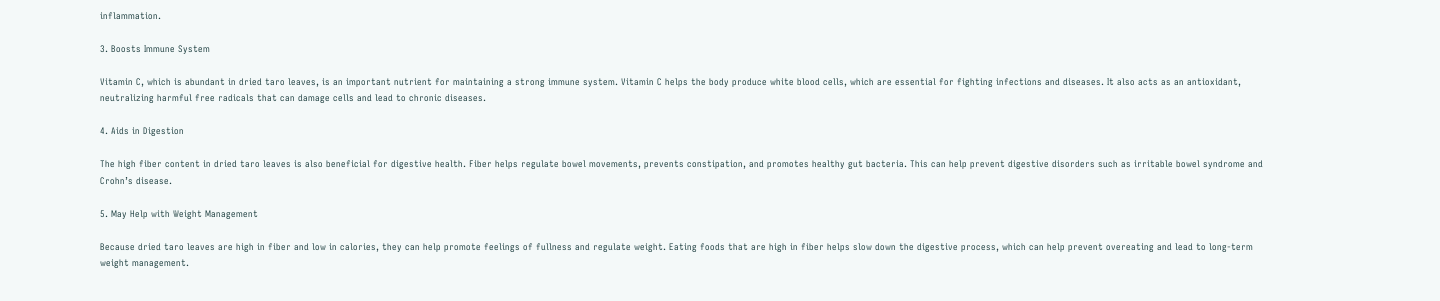inflammation.

3. Boosts Immune System

Vitamin C, which is abundant in dried taro leaves, is an important nutrient for maintaining a strong immune system. Vitamin C helps the body produce white blood cells, which are essential for fighting infections and diseases. It also acts as an antioxidant, neutralizing harmful free radicals that can damage cells and lead to chronic diseases.

4. Aids in Digestion

The high fiber content in dried taro leaves is also beneficial for digestive health. Fiber helps regulate bowel movements, prevents constipation, and promotes healthy gut bacteria. This can help prevent digestive disorders such as irritable bowel syndrome and Crohn’s disease.

5. May Help with Weight Management

Because dried taro leaves are high in fiber and low in calories, they can help promote feelings of fullness and regulate weight. Eating foods that are high in fiber helps slow down the digestive process, which can help prevent overeating and lead to long-term weight management.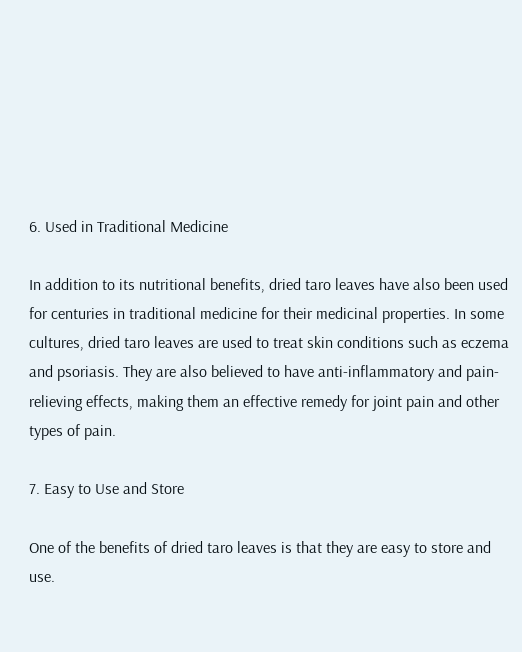6. Used in Traditional Medicine

In addition to its nutritional benefits, dried taro leaves have also been used for centuries in traditional medicine for their medicinal properties. In some cultures, dried taro leaves are used to treat skin conditions such as eczema and psoriasis. They are also believed to have anti-inflammatory and pain-relieving effects, making them an effective remedy for joint pain and other types of pain.

7. Easy to Use and Store

One of the benefits of dried taro leaves is that they are easy to store and use.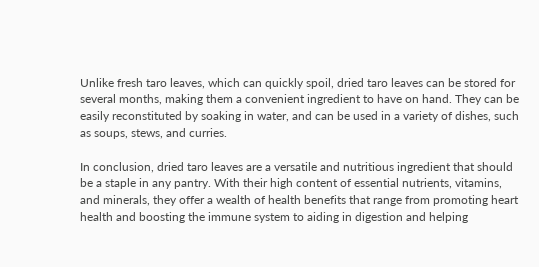Unlike fresh taro leaves, which can quickly spoil, dried taro leaves can be stored for several months, making them a convenient ingredient to have on hand. They can be easily reconstituted by soaking in water, and can be used in a variety of dishes, such as soups, stews, and curries.

In conclusion, dried taro leaves are a versatile and nutritious ingredient that should be a staple in any pantry. With their high content of essential nutrients, vitamins, and minerals, they offer a wealth of health benefits that range from promoting heart health and boosting the immune system to aiding in digestion and helping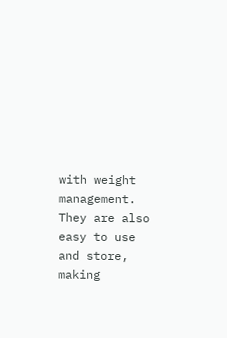with weight management. They are also easy to use and store, making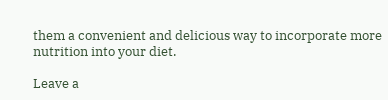them a convenient and delicious way to incorporate more nutrition into your diet.

Leave a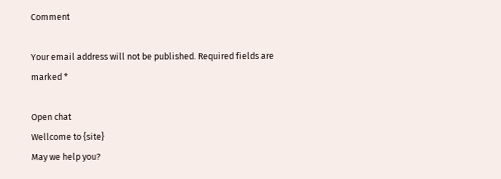Comment

Your email address will not be published. Required fields are marked *

Open chat
Wellcome to {site}
May we help you?